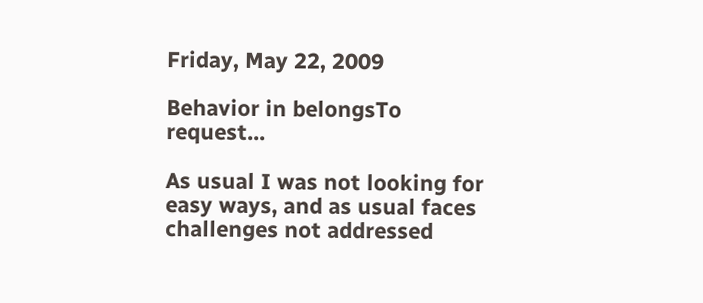Friday, May 22, 2009

Behavior in belongsTo request...

As usual I was not looking for easy ways, and as usual faces challenges not addressed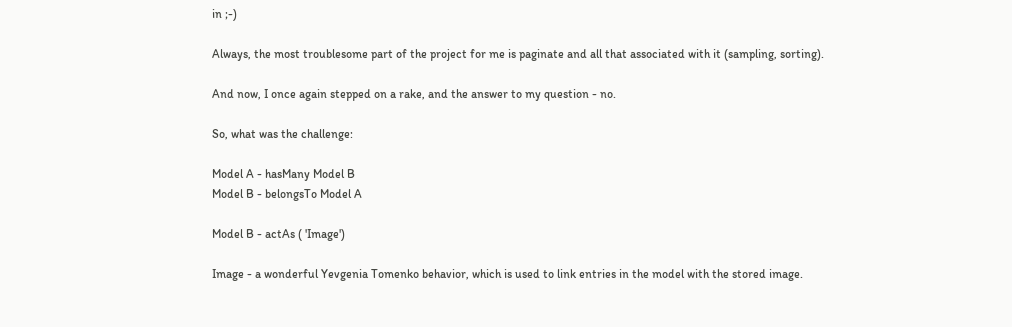in ;-)

Always, the most troublesome part of the project for me is paginate and all that associated with it (sampling, sorting).

And now, I once again stepped on a rake, and the answer to my question - no.

So, what was the challenge:

Model A - hasMany Model B
Model B - belongsTo Model A

Model B - actAs ( 'Image')

Image - a wonderful Yevgenia Tomenko behavior, which is used to link entries in the model with the stored image.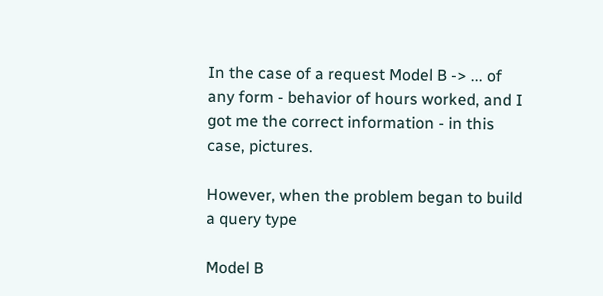In the case of a request Model B -> ... of any form - behavior of hours worked, and I got me the correct information - in this case, pictures.

However, when the problem began to build a query type

Model B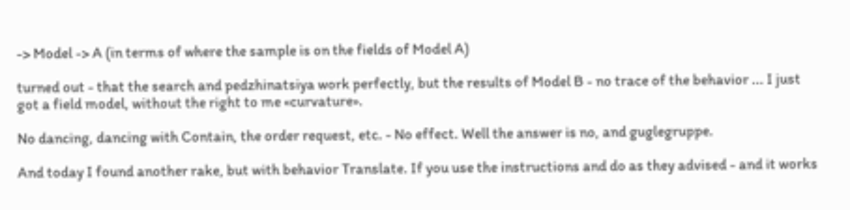-> Model -> A (in terms of where the sample is on the fields of Model A)

turned out - that the search and pedzhinatsiya work perfectly, but the results of Model B - no trace of the behavior ... I just got a field model, without the right to me «curvature».

No dancing, dancing with Contain, the order request, etc. - No effect. Well the answer is no, and guglegruppe.

And today I found another rake, but with behavior Translate. If you use the instructions and do as they advised - and it works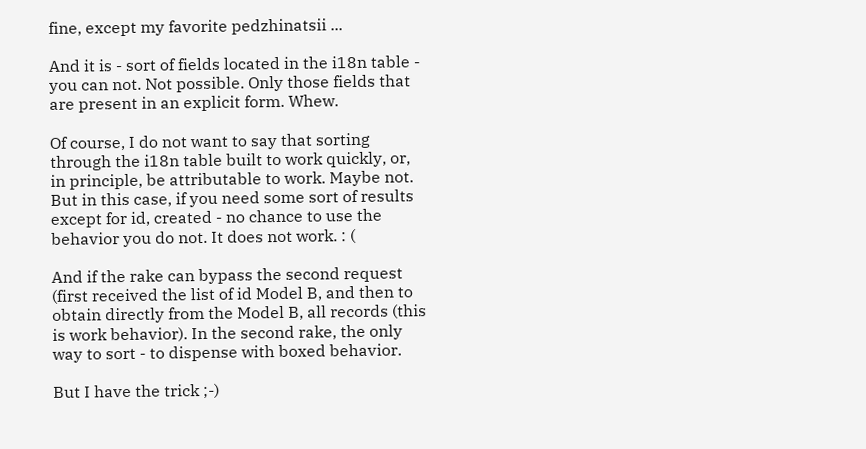fine, except my favorite pedzhinatsii ...

And it is - sort of fields located in the i18n table - you can not. Not possible. Only those fields that are present in an explicit form. Whew.

Of course, I do not want to say that sorting through the i18n table built to work quickly, or, in principle, be attributable to work. Maybe not. But in this case, if you need some sort of results except for id, created - no chance to use the behavior you do not. It does not work. : (

And if the rake can bypass the second request (first received the list of id Model B, and then to obtain directly from the Model B, all records (this is work behavior). In the second rake, the only way to sort - to dispense with boxed behavior.

But I have the trick ;-)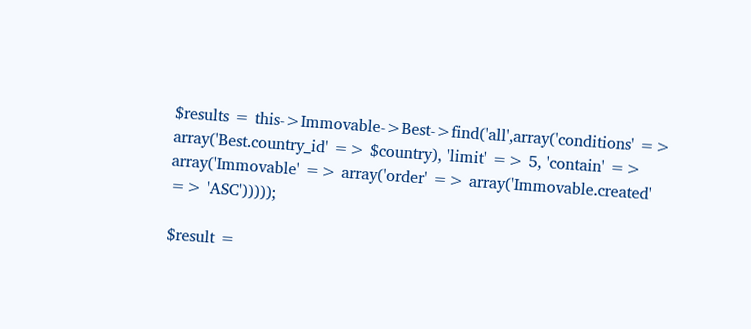$results = this->Immovable->Best->find('all',array('conditions' => array('Best.country_id' => $country), 'limit' => 5, 'contain' => array('Immovable' => array('order' => array('Immovable.created' => 'ASC')))));

$result =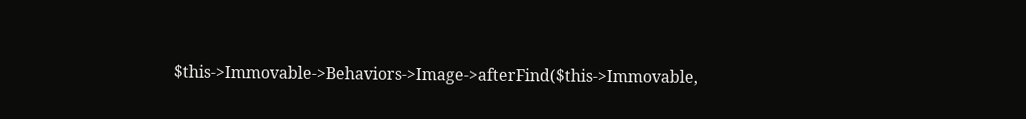$this->Immovable->Behaviors->Image->afterFind($this->Immovable,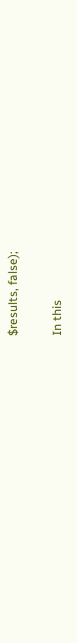$results, false);

In this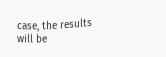case, the results will be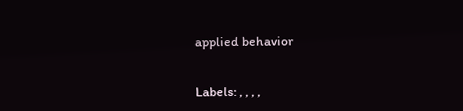applied behavior


Labels: , , , ,